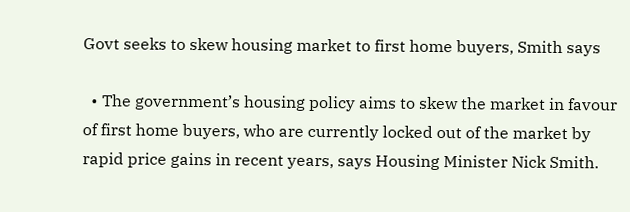Govt seeks to skew housing market to first home buyers, Smith says

  • The government’s housing policy aims to skew the market in favour of first home buyers, who are currently locked out of the market by rapid price gains in recent years, says Housing Minister Nick Smith.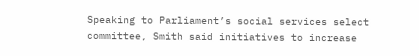Speaking to Parliament’s social services select committee, Smith said initiatives to increase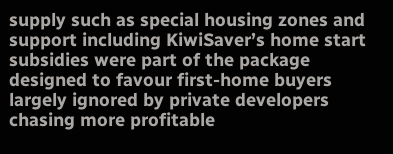supply such as special housing zones and support including KiwiSaver’s home start subsidies were part of the package designed to favour first-home buyers largely ignored by private developers chasing more profitable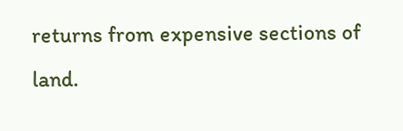returns from expensive sections of land.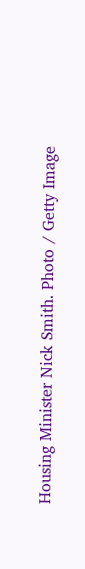Housing Minister Nick Smith. Photo / Getty Image